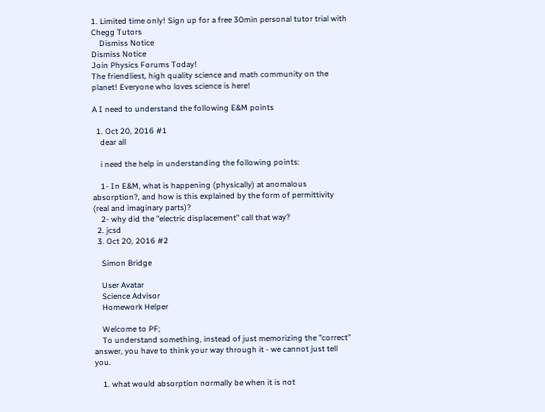1. Limited time only! Sign up for a free 30min personal tutor trial with Chegg Tutors
    Dismiss Notice
Dismiss Notice
Join Physics Forums Today!
The friendliest, high quality science and math community on the planet! Everyone who loves science is here!

A I need to understand the following E&M points

  1. Oct 20, 2016 #1
    dear all

    i need the help in understanding the following points:

    1- In E&M, what is happening (physically) at anomalous absorption?, and how is this explained by the form of permittivity (real and imaginary parts)?
    2- why did the "electric displacement" call that way?
  2. jcsd
  3. Oct 20, 2016 #2

    Simon Bridge

    User Avatar
    Science Advisor
    Homework Helper

    Welcome to PF;
    To understand something, instead of just memorizing the "correct" answer, you have to think your way through it - we cannot just tell you.

    1. what would absorption normally be when it is not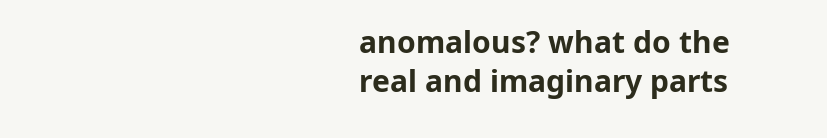anomalous? what do the real and imaginary parts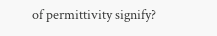of permittivity signify?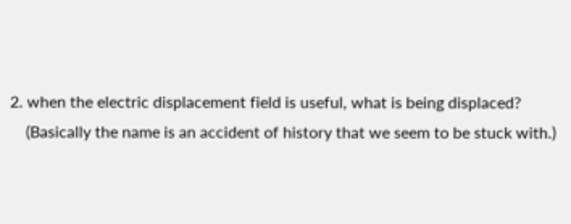2. when the electric displacement field is useful, what is being displaced?
    (Basically the name is an accident of history that we seem to be stuck with.)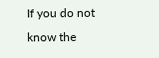If you do not know the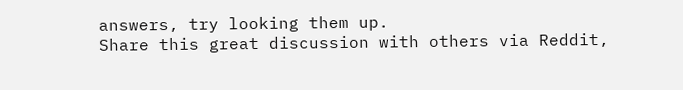answers, try looking them up.
Share this great discussion with others via Reddit,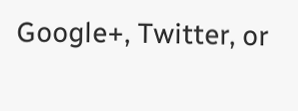Google+, Twitter, or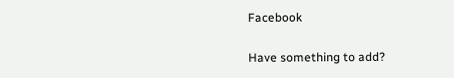Facebook

Have something to add?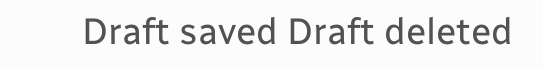Draft saved Draft deleted